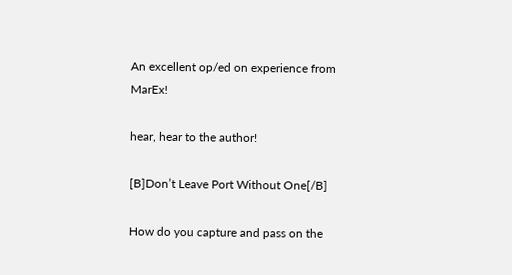An excellent op/ed on experience from MarEx!

hear, hear to the author!

[B]Don’t Leave Port Without One[/B]

How do you capture and pass on the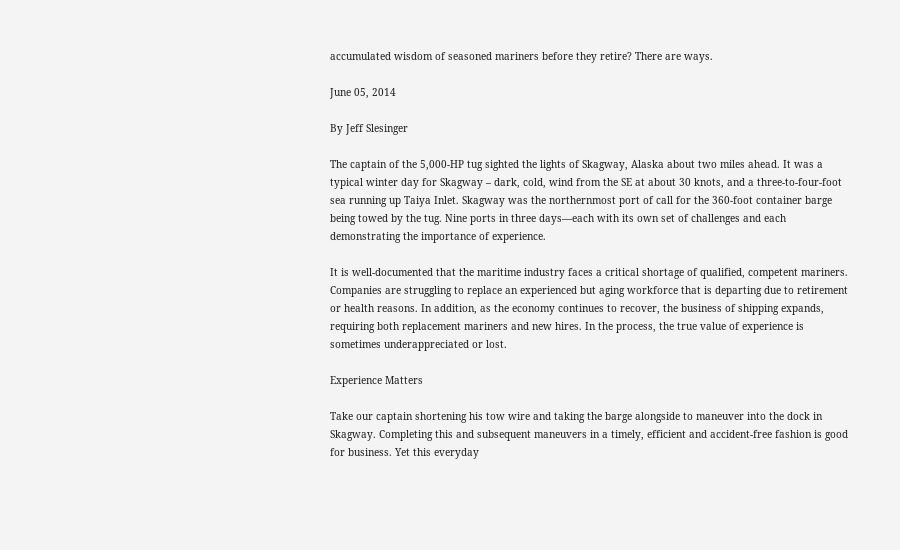accumulated wisdom of seasoned mariners before they retire? There are ways.

June 05, 2014

By Jeff Slesinger

The captain of the 5,000-HP tug sighted the lights of Skagway, Alaska about two miles ahead. It was a typical winter day for Skagway – dark, cold, wind from the SE at about 30 knots, and a three-to-four-foot sea running up Taiya Inlet. Skagway was the northernmost port of call for the 360-foot container barge being towed by the tug. Nine ports in three days—each with its own set of challenges and each demonstrating the importance of experience.

It is well-documented that the maritime industry faces a critical shortage of qualified, competent mariners. Companies are struggling to replace an experienced but aging workforce that is departing due to retirement or health reasons. In addition, as the economy continues to recover, the business of shipping expands, requiring both replacement mariners and new hires. In the process, the true value of experience is sometimes underappreciated or lost.

Experience Matters

Take our captain shortening his tow wire and taking the barge alongside to maneuver into the dock in Skagway. Completing this and subsequent maneuvers in a timely, efficient and accident-free fashion is good for business. Yet this everyday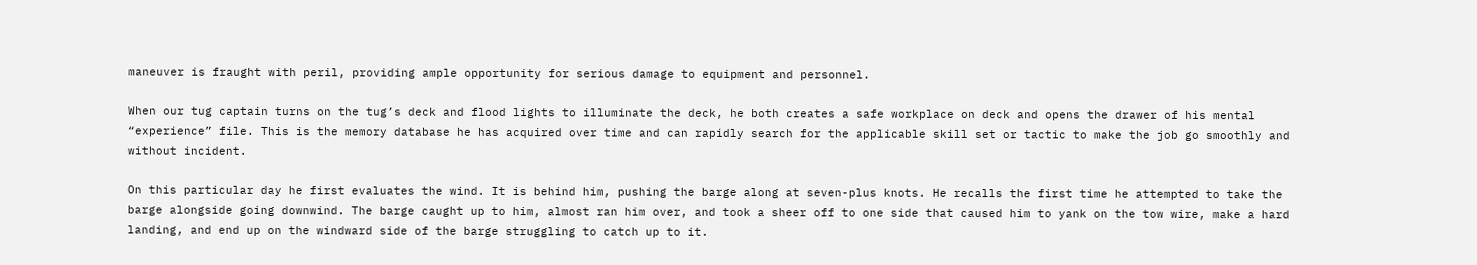maneuver is fraught with peril, providing ample opportunity for serious damage to equipment and personnel.

When our tug captain turns on the tug’s deck and flood lights to illuminate the deck, he both creates a safe workplace on deck and opens the drawer of his mental “experience” file. This is the memory database he has acquired over time and can rapidly search for the applicable skill set or tactic to make the job go smoothly and without incident.

On this particular day he first evaluates the wind. It is behind him, pushing the barge along at seven-plus knots. He recalls the first time he attempted to take the barge alongside going downwind. The barge caught up to him, almost ran him over, and took a sheer off to one side that caused him to yank on the tow wire, make a hard landing, and end up on the windward side of the barge struggling to catch up to it.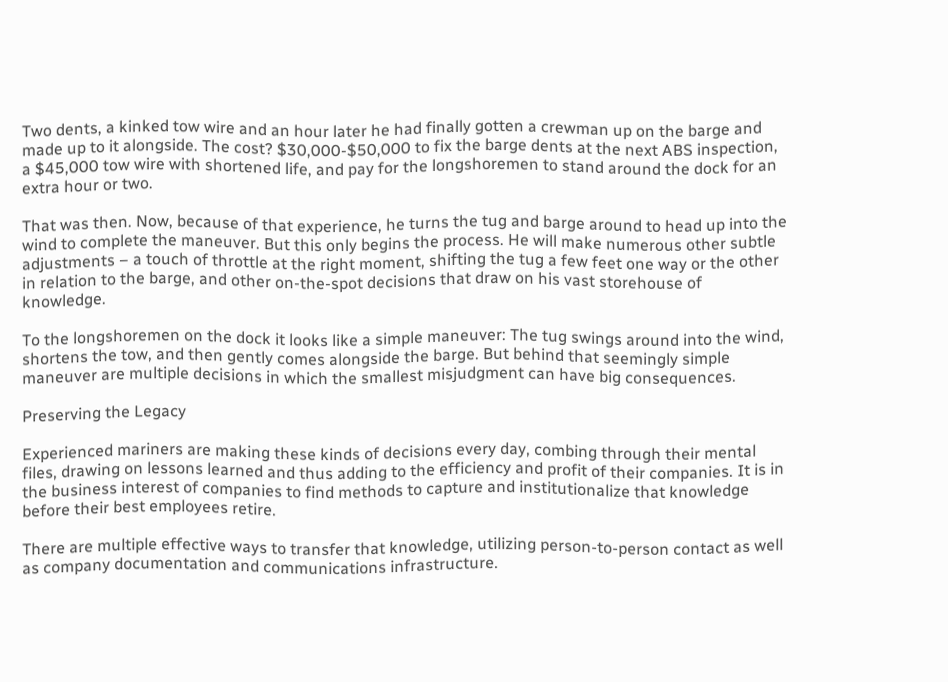Two dents, a kinked tow wire and an hour later he had finally gotten a crewman up on the barge and made up to it alongside. The cost? $30,000-$50,000 to fix the barge dents at the next ABS inspection, a $45,000 tow wire with shortened life, and pay for the longshoremen to stand around the dock for an extra hour or two.

That was then. Now, because of that experience, he turns the tug and barge around to head up into the wind to complete the maneuver. But this only begins the process. He will make numerous other subtle adjustments – a touch of throttle at the right moment, shifting the tug a few feet one way or the other in relation to the barge, and other on-the-spot decisions that draw on his vast storehouse of knowledge.

To the longshoremen on the dock it looks like a simple maneuver: The tug swings around into the wind, shortens the tow, and then gently comes alongside the barge. But behind that seemingly simple maneuver are multiple decisions in which the smallest misjudgment can have big consequences.

Preserving the Legacy

Experienced mariners are making these kinds of decisions every day, combing through their mental files, drawing on lessons learned and thus adding to the efficiency and profit of their companies. It is in the business interest of companies to find methods to capture and institutionalize that knowledge before their best employees retire.

There are multiple effective ways to transfer that knowledge, utilizing person-to-person contact as well as company documentation and communications infrastructure.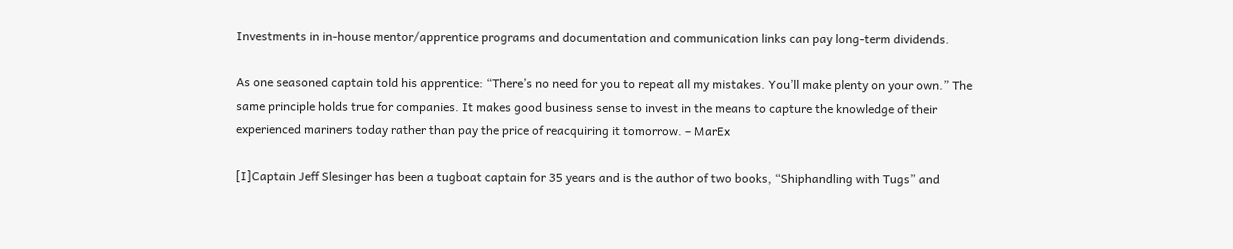Investments in in-house mentor/apprentice programs and documentation and communication links can pay long-term dividends.

As one seasoned captain told his apprentice: “There’s no need for you to repeat all my mistakes. You’ll make plenty on your own.” The same principle holds true for companies. It makes good business sense to invest in the means to capture the knowledge of their experienced mariners today rather than pay the price of reacquiring it tomorrow. – MarEx

[I]Captain Jeff Slesinger has been a tugboat captain for 35 years and is the author of two books, “Shiphandling with Tugs” and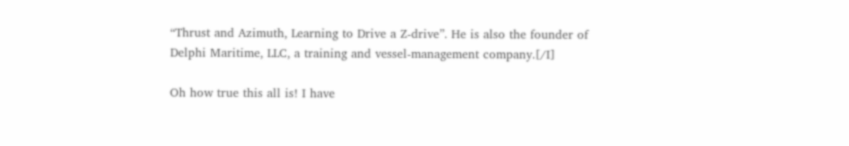“Thrust and Azimuth, Learning to Drive a Z-drive”. He is also the founder of Delphi Maritime, LLC, a training and vessel-management company.[/I]

Oh how true this all is! I have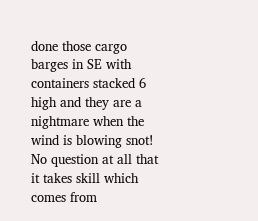done those cargo barges in SE with containers stacked 6 high and they are a nightmare when the wind is blowing snot! No question at all that it takes skill which comes from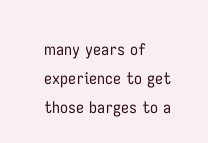many years of experience to get those barges to a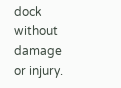dock without damage or injury.